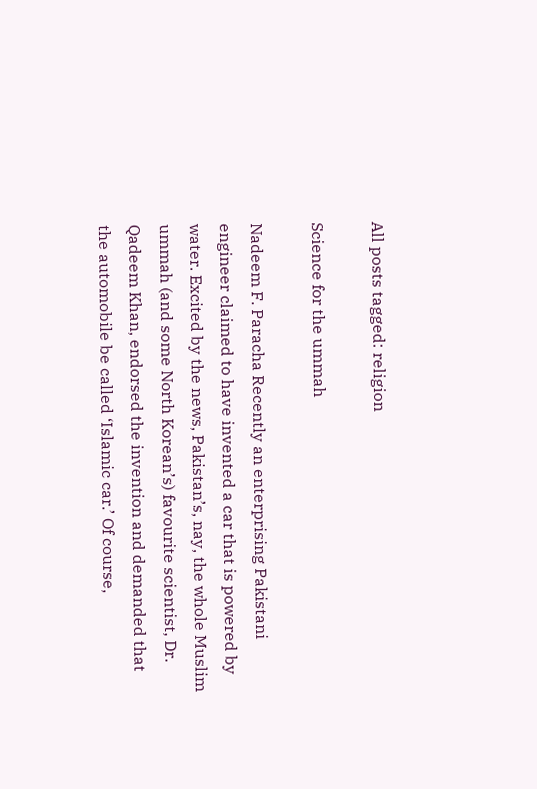All posts tagged: religion

Science for the ummah

Nadeem F. Paracha Recently an enterprising Pakistani engineer claimed to have invented a car that is powered by water. Excited by the news, Pakistan’s, nay, the whole Muslim ummah (and some North Korean’s) favourite scientist, Dr. Qadeem Khan, endorsed the invention and demanded that the automobile be called ‘Islamic car.’ Of course,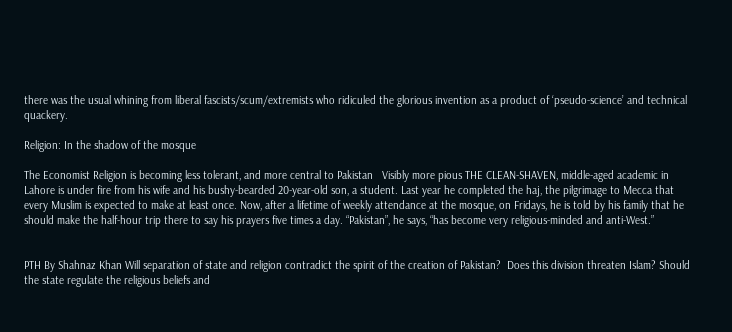there was the usual whining from liberal fascists/scum/extremists who ridiculed the glorious invention as a product of ‘pseudo-science’ and technical quackery.

Religion: In the shadow of the mosque

The Economist Religion is becoming less tolerant, and more central to Pakistan   Visibly more pious THE CLEAN-SHAVEN, middle-aged academic in Lahore is under fire from his wife and his bushy-bearded 20-year-old son, a student. Last year he completed the haj, the pilgrimage to Mecca that every Muslim is expected to make at least once. Now, after a lifetime of weekly attendance at the mosque, on Fridays, he is told by his family that he should make the half-hour trip there to say his prayers five times a day. “Pakistan”, he says, “has become very religious-minded and anti-West.”


PTH By Shahnaz Khan Will separation of state and religion contradict the spirit of the creation of Pakistan?  Does this division threaten Islam? Should the state regulate the religious beliefs and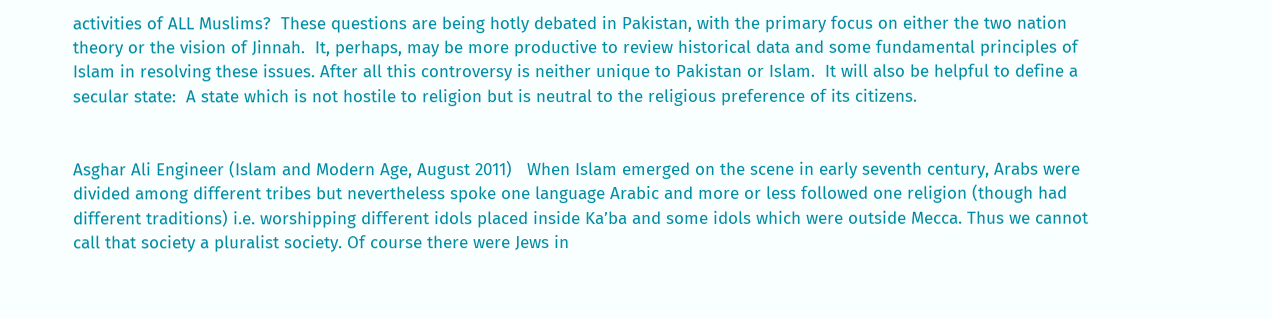activities of ALL Muslims?  These questions are being hotly debated in Pakistan, with the primary focus on either the two nation theory or the vision of Jinnah.  It, perhaps, may be more productive to review historical data and some fundamental principles of Islam in resolving these issues. After all this controversy is neither unique to Pakistan or Islam.  It will also be helpful to define a secular state:  A state which is not hostile to religion but is neutral to the religious preference of its citizens.


Asghar Ali Engineer (Islam and Modern Age, August 2011)   When Islam emerged on the scene in early seventh century, Arabs were divided among different tribes but nevertheless spoke one language Arabic and more or less followed one religion (though had different traditions) i.e. worshipping different idols placed inside Ka’ba and some idols which were outside Mecca. Thus we cannot call that society a pluralist society. Of course there were Jews in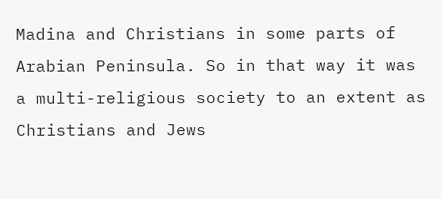Madina and Christians in some parts of Arabian Peninsula. So in that way it was a multi-religious society to an extent as Christians and Jews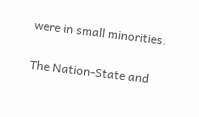were in small minorities.

The Nation-State and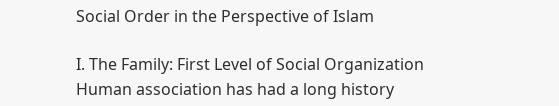Social Order in the Perspective of Islam

I. The Family: First Level of Social Organization Human association has had a long history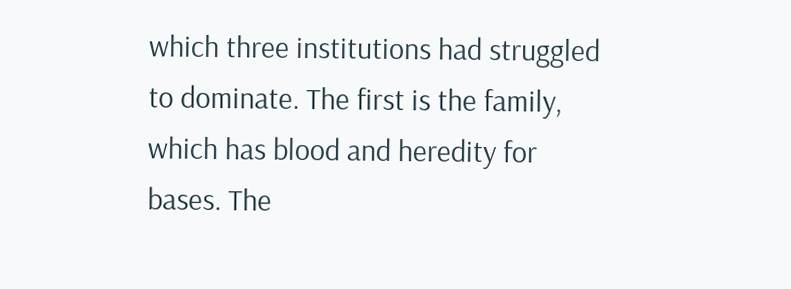which three institutions had struggled to dominate. The first is the family, which has blood and heredity for bases. The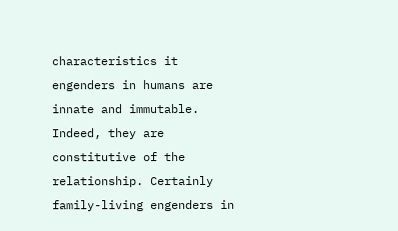characteristics it engenders in humans are innate and immutable. Indeed, they are constitutive of the relationship. Certainly family-living engenders in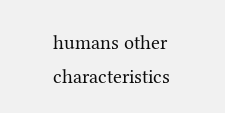humans other characteristics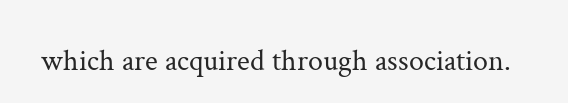which are acquired through association.